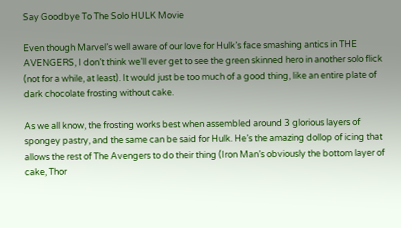Say Goodbye To The Solo HULK Movie

Even though Marvel’s well aware of our love for Hulk’s face smashing antics in THE AVENGERS, I don’t think we’ll ever get to see the green skinned hero in another solo flick (not for a while, at least). It would just be too much of a good thing, like an entire plate of dark chocolate frosting without cake.

As we all know, the frosting works best when assembled around 3 glorious layers of spongey pastry, and the same can be said for Hulk. He’s the amazing dollop of icing that allows the rest of The Avengers to do their thing (Iron Man’s obviously the bottom layer of cake, Thor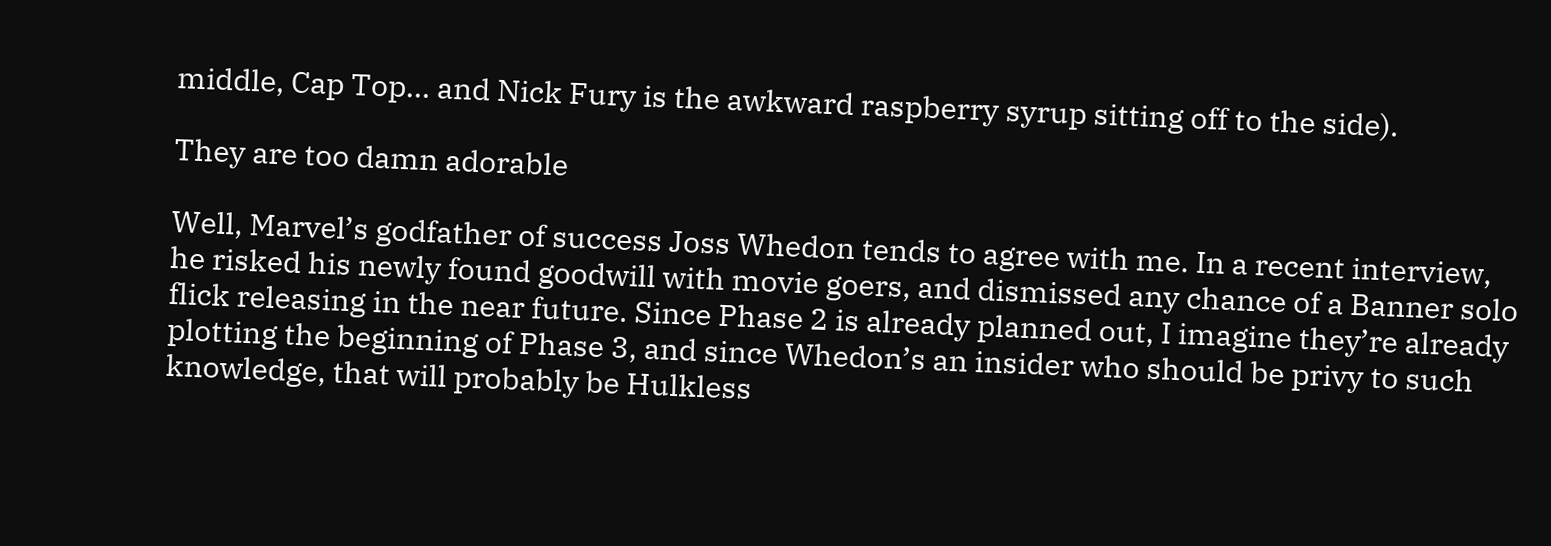middle, Cap Top… and Nick Fury is the awkward raspberry syrup sitting off to the side).

They are too damn adorable

Well, Marvel’s godfather of success Joss Whedon tends to agree with me. In a recent interview, he risked his newly found goodwill with movie goers, and dismissed any chance of a Banner solo flick releasing in the near future. Since Phase 2 is already planned out, I imagine they’re already plotting the beginning of Phase 3, and since Whedon’s an insider who should be privy to such knowledge, that will probably be Hulkless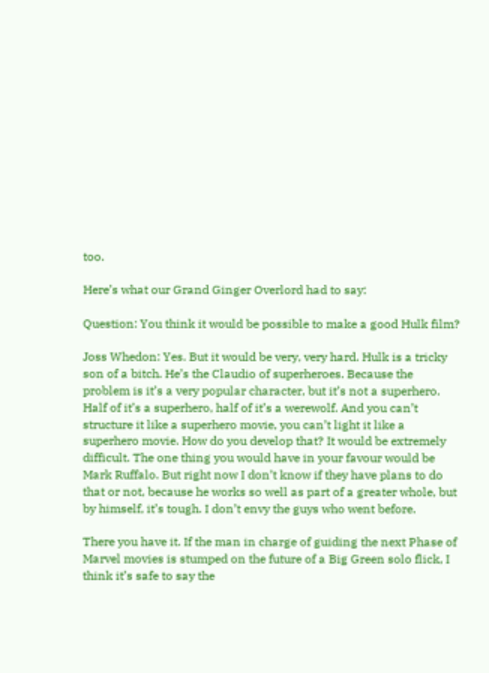too.

Here’s what our Grand Ginger Overlord had to say:

Question: You think it would be possible to make a good Hulk film?

Joss Whedon: Yes. But it would be very, very hard. Hulk is a tricky son of a bitch. He’s the Claudio of superheroes. Because the problem is it’s a very popular character, but it’s not a superhero. Half of it’s a superhero, half of it’s a werewolf. And you can’t structure it like a superhero movie, you can’t light it like a superhero movie. How do you develop that? It would be extremely difficult. The one thing you would have in your favour would be Mark Ruffalo. But right now I don’t know if they have plans to do that or not, because he works so well as part of a greater whole, but by himself, it’s tough. I don’t envy the guys who went before.

There you have it. If the man in charge of guiding the next Phase of Marvel movies is stumped on the future of a Big Green solo flick, I think it’s safe to say the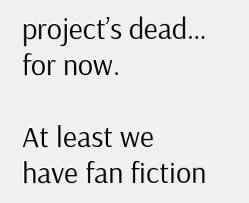project’s dead… for now.

At least we have fan fiction